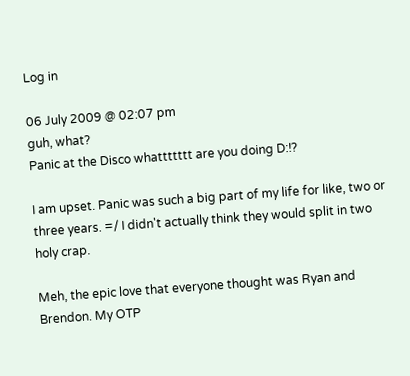Log in

06 July 2009 @ 02:07 pm
guh, what?
Panic at the Disco whattttttt are you doing D:!?

I am upset. Panic was such a big part of my life for like, two or three years. =/ I didn't actually think they would split in two holy crap.

Meh, the epic love that everyone thought was Ryan and Brendon. My OTP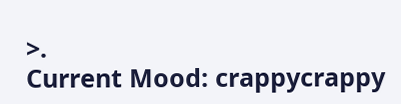>.
Current Mood: crappycrappy